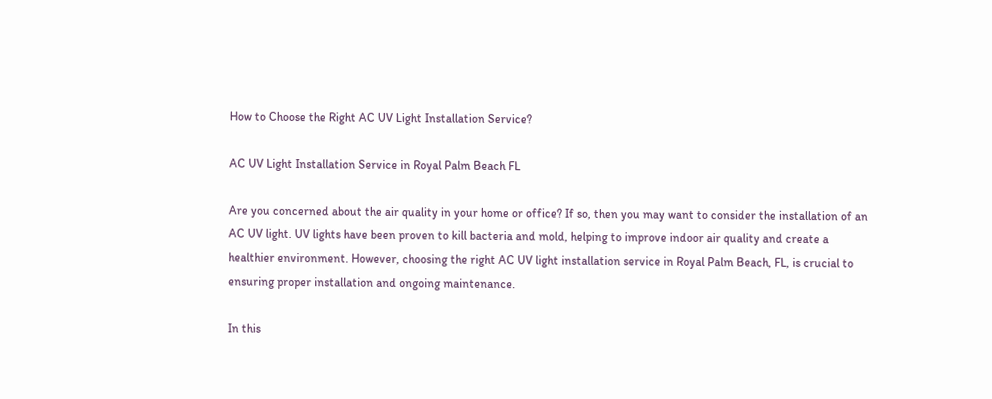How to Choose the Right AC UV Light Installation Service?

AC UV Light Installation Service in Royal Palm Beach FL

Are you concerned about the air quality in your home or office? If so, then you may want to consider the installation of an AC UV light. UV lights have been proven to kill bacteria and mold, helping to improve indoor air quality and create a healthier environment. However, choosing the right AC UV light installation service in Royal Palm Beach, FL, is crucial to ensuring proper installation and ongoing maintenance.

In this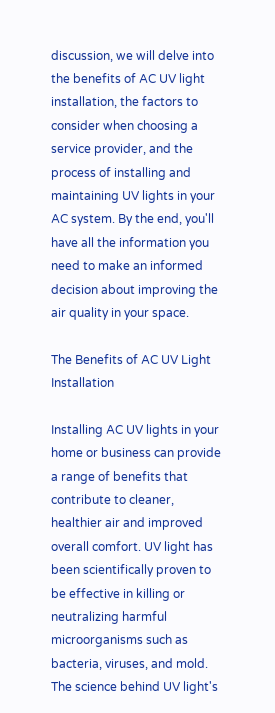discussion, we will delve into the benefits of AC UV light installation, the factors to consider when choosing a service provider, and the process of installing and maintaining UV lights in your AC system. By the end, you'll have all the information you need to make an informed decision about improving the air quality in your space.

The Benefits of AC UV Light Installation

Installing AC UV lights in your home or business can provide a range of benefits that contribute to cleaner, healthier air and improved overall comfort. UV light has been scientifically proven to be effective in killing or neutralizing harmful microorganisms such as bacteria, viruses, and mold. The science behind UV light's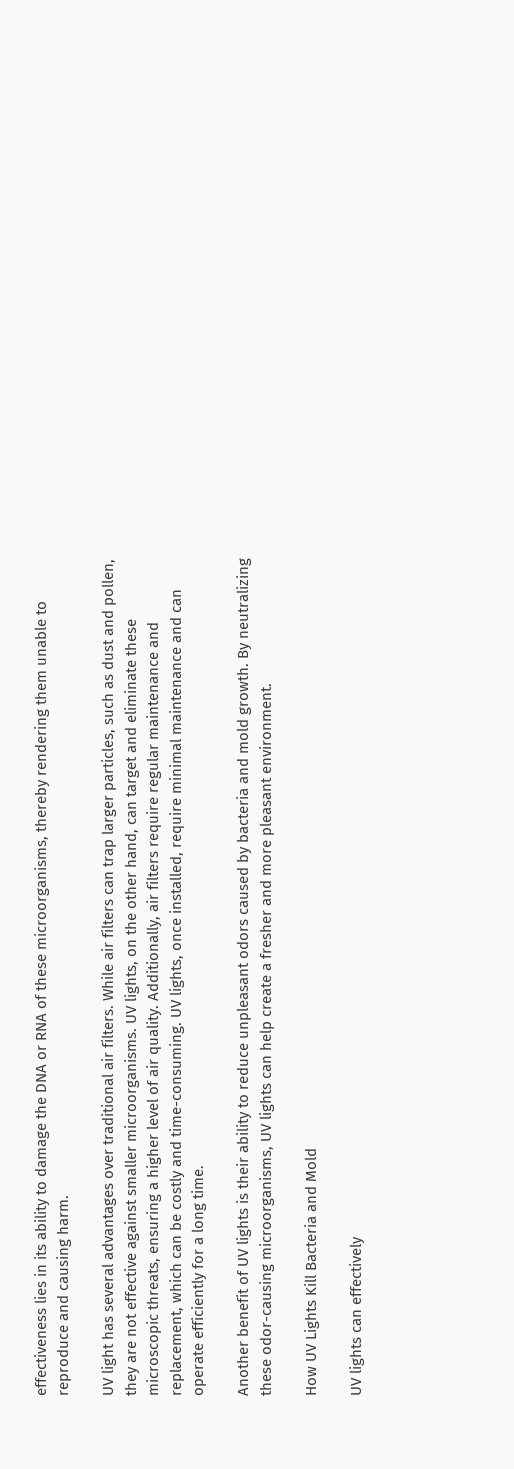effectiveness lies in its ability to damage the DNA or RNA of these microorganisms, thereby rendering them unable to reproduce and causing harm.

UV light has several advantages over traditional air filters. While air filters can trap larger particles, such as dust and pollen, they are not effective against smaller microorganisms. UV lights, on the other hand, can target and eliminate these microscopic threats, ensuring a higher level of air quality. Additionally, air filters require regular maintenance and replacement, which can be costly and time-consuming. UV lights, once installed, require minimal maintenance and can operate efficiently for a long time.

Another benefit of UV lights is their ability to reduce unpleasant odors caused by bacteria and mold growth. By neutralizing these odor-causing microorganisms, UV lights can help create a fresher and more pleasant environment.

How UV Lights Kill Bacteria and Mold

UV lights can effectively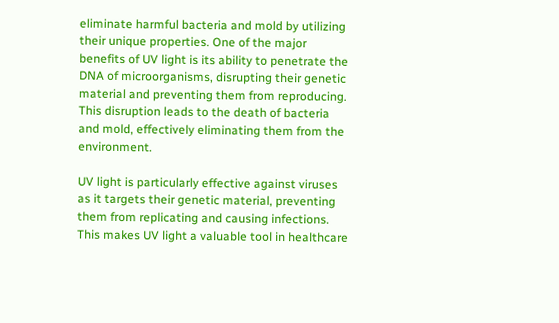eliminate harmful bacteria and mold by utilizing their unique properties. One of the major benefits of UV light is its ability to penetrate the DNA of microorganisms, disrupting their genetic material and preventing them from reproducing. This disruption leads to the death of bacteria and mold, effectively eliminating them from the environment.

UV light is particularly effective against viruses as it targets their genetic material, preventing them from replicating and causing infections. This makes UV light a valuable tool in healthcare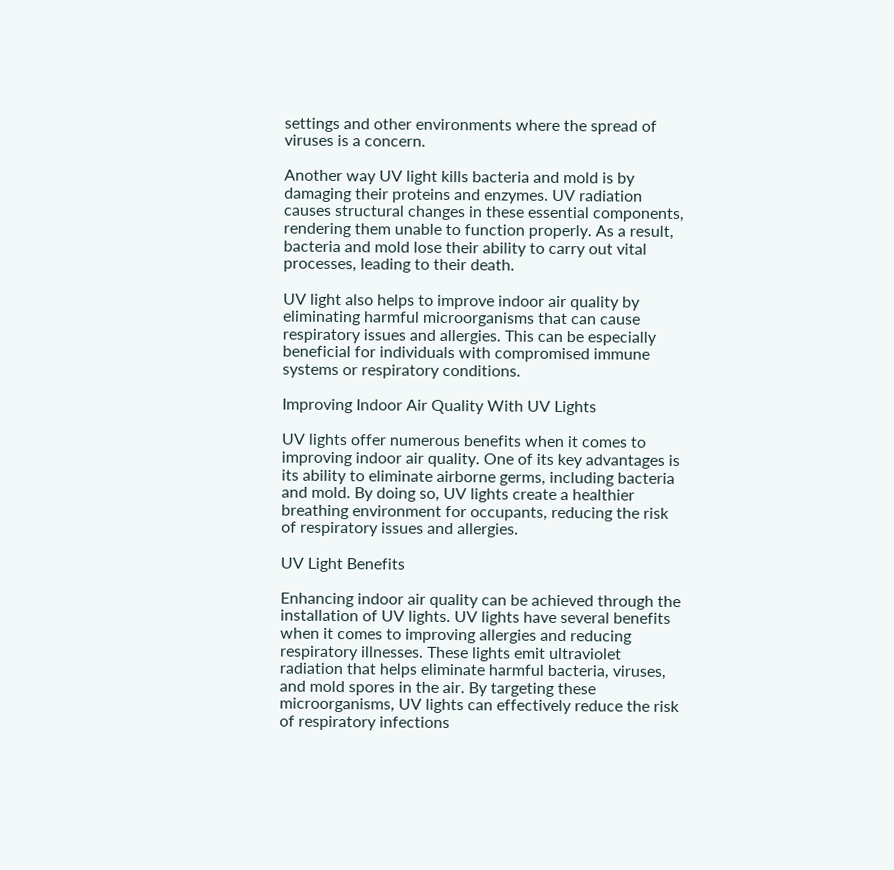settings and other environments where the spread of viruses is a concern.

Another way UV light kills bacteria and mold is by damaging their proteins and enzymes. UV radiation causes structural changes in these essential components, rendering them unable to function properly. As a result, bacteria and mold lose their ability to carry out vital processes, leading to their death.

UV light also helps to improve indoor air quality by eliminating harmful microorganisms that can cause respiratory issues and allergies. This can be especially beneficial for individuals with compromised immune systems or respiratory conditions.

Improving Indoor Air Quality With UV Lights

UV lights offer numerous benefits when it comes to improving indoor air quality. One of its key advantages is its ability to eliminate airborne germs, including bacteria and mold. By doing so, UV lights create a healthier breathing environment for occupants, reducing the risk of respiratory issues and allergies.

UV Light Benefits

Enhancing indoor air quality can be achieved through the installation of UV lights. UV lights have several benefits when it comes to improving allergies and reducing respiratory illnesses. These lights emit ultraviolet radiation that helps eliminate harmful bacteria, viruses, and mold spores in the air. By targeting these microorganisms, UV lights can effectively reduce the risk of respiratory infections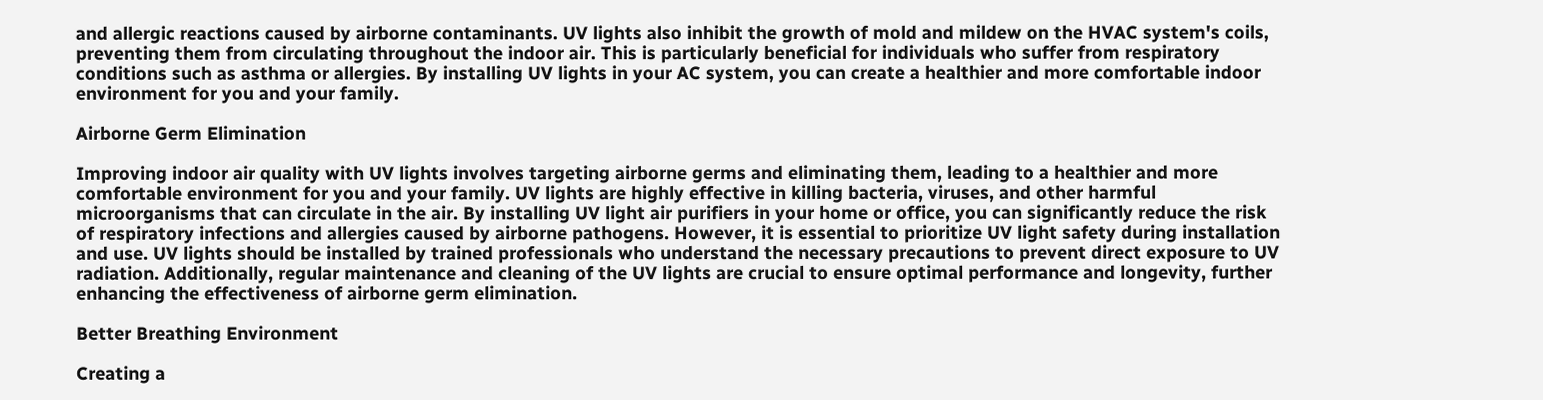and allergic reactions caused by airborne contaminants. UV lights also inhibit the growth of mold and mildew on the HVAC system's coils, preventing them from circulating throughout the indoor air. This is particularly beneficial for individuals who suffer from respiratory conditions such as asthma or allergies. By installing UV lights in your AC system, you can create a healthier and more comfortable indoor environment for you and your family.

Airborne Germ Elimination

Improving indoor air quality with UV lights involves targeting airborne germs and eliminating them, leading to a healthier and more comfortable environment for you and your family. UV lights are highly effective in killing bacteria, viruses, and other harmful microorganisms that can circulate in the air. By installing UV light air purifiers in your home or office, you can significantly reduce the risk of respiratory infections and allergies caused by airborne pathogens. However, it is essential to prioritize UV light safety during installation and use. UV lights should be installed by trained professionals who understand the necessary precautions to prevent direct exposure to UV radiation. Additionally, regular maintenance and cleaning of the UV lights are crucial to ensure optimal performance and longevity, further enhancing the effectiveness of airborne germ elimination.

Better Breathing Environment

Creating a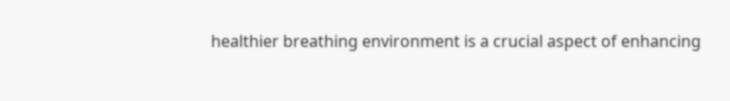healthier breathing environment is a crucial aspect of enhancing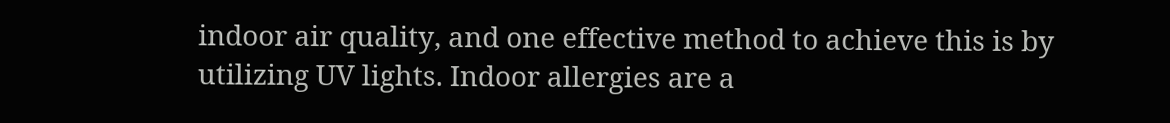indoor air quality, and one effective method to achieve this is by utilizing UV lights. Indoor allergies are a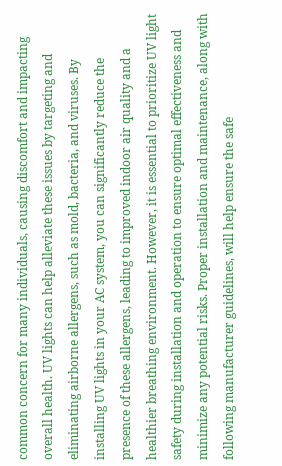common concern for many individuals, causing discomfort and impacting overall health. UV lights can help alleviate these issues by targeting and eliminating airborne allergens, such as mold, bacteria, and viruses. By installing UV lights in your AC system, you can significantly reduce the presence of these allergens, leading to improved indoor air quality and a healthier breathing environment. However, it is essential to prioritize UV light safety during installation and operation to ensure optimal effectiveness and minimize any potential risks. Proper installation and maintenance, along with following manufacturer guidelines, will help ensure the safe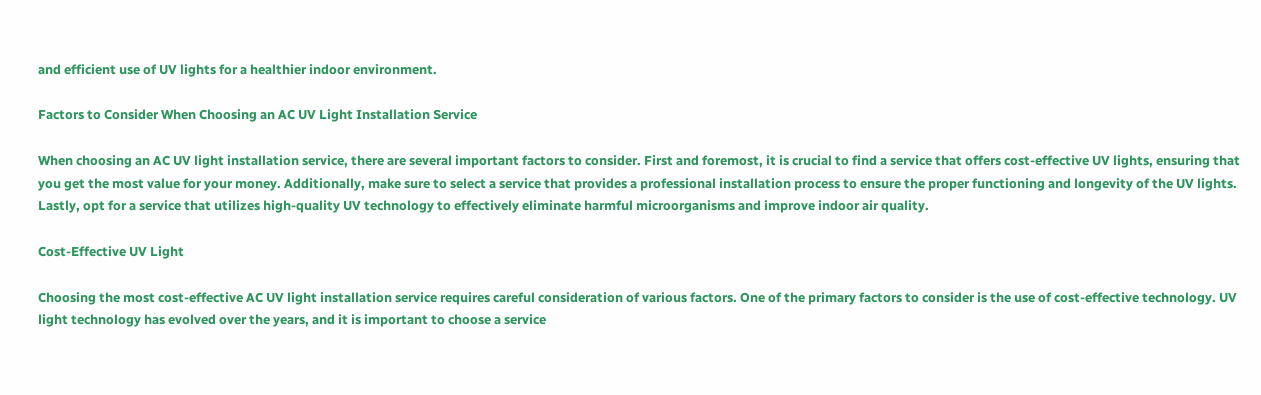and efficient use of UV lights for a healthier indoor environment.

Factors to Consider When Choosing an AC UV Light Installation Service

When choosing an AC UV light installation service, there are several important factors to consider. First and foremost, it is crucial to find a service that offers cost-effective UV lights, ensuring that you get the most value for your money. Additionally, make sure to select a service that provides a professional installation process to ensure the proper functioning and longevity of the UV lights. Lastly, opt for a service that utilizes high-quality UV technology to effectively eliminate harmful microorganisms and improve indoor air quality.

Cost-Effective UV Light

Choosing the most cost-effective AC UV light installation service requires careful consideration of various factors. One of the primary factors to consider is the use of cost-effective technology. UV light technology has evolved over the years, and it is important to choose a service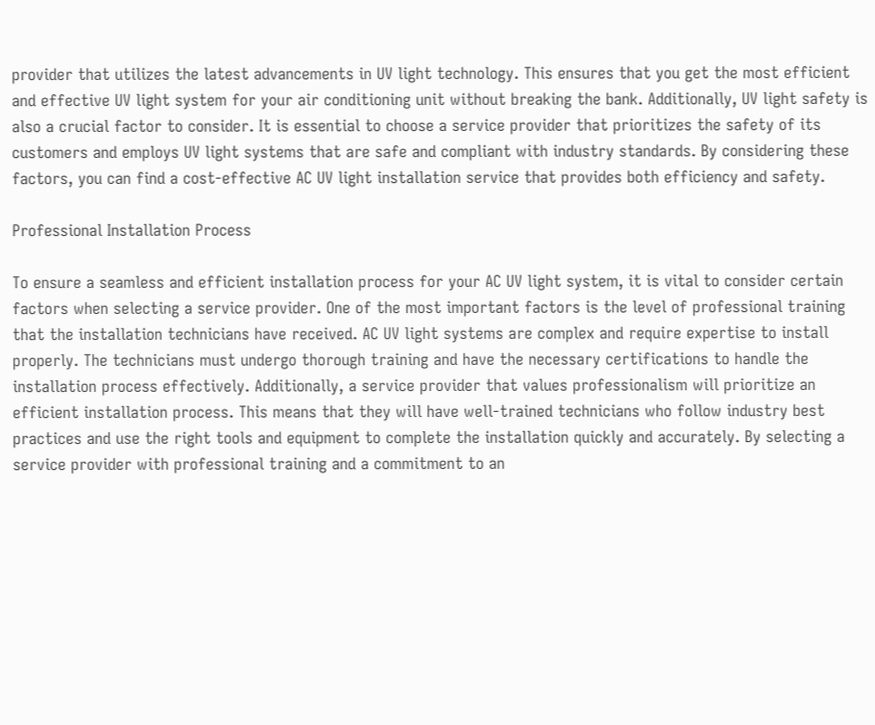provider that utilizes the latest advancements in UV light technology. This ensures that you get the most efficient and effective UV light system for your air conditioning unit without breaking the bank. Additionally, UV light safety is also a crucial factor to consider. It is essential to choose a service provider that prioritizes the safety of its customers and employs UV light systems that are safe and compliant with industry standards. By considering these factors, you can find a cost-effective AC UV light installation service that provides both efficiency and safety.

Professional Installation Process

To ensure a seamless and efficient installation process for your AC UV light system, it is vital to consider certain factors when selecting a service provider. One of the most important factors is the level of professional training that the installation technicians have received. AC UV light systems are complex and require expertise to install properly. The technicians must undergo thorough training and have the necessary certifications to handle the installation process effectively. Additionally, a service provider that values professionalism will prioritize an efficient installation process. This means that they will have well-trained technicians who follow industry best practices and use the right tools and equipment to complete the installation quickly and accurately. By selecting a service provider with professional training and a commitment to an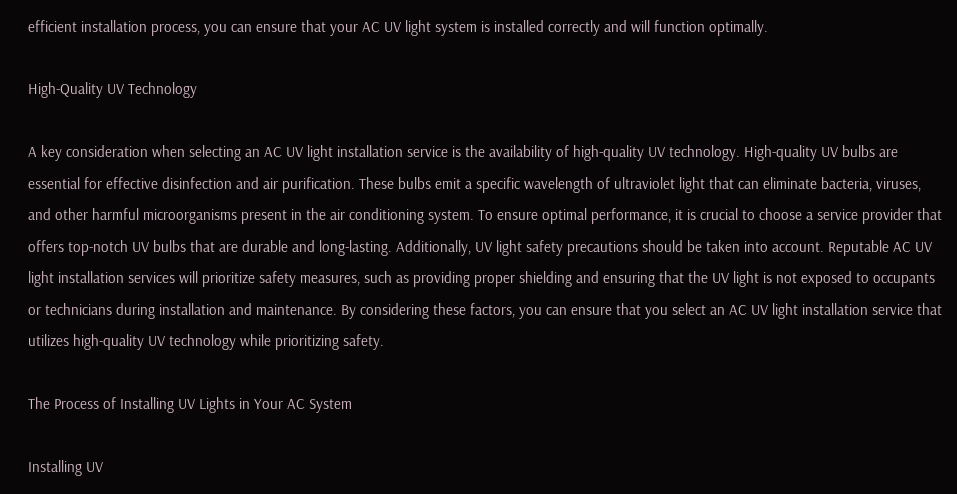efficient installation process, you can ensure that your AC UV light system is installed correctly and will function optimally.

High-Quality UV Technology

A key consideration when selecting an AC UV light installation service is the availability of high-quality UV technology. High-quality UV bulbs are essential for effective disinfection and air purification. These bulbs emit a specific wavelength of ultraviolet light that can eliminate bacteria, viruses, and other harmful microorganisms present in the air conditioning system. To ensure optimal performance, it is crucial to choose a service provider that offers top-notch UV bulbs that are durable and long-lasting. Additionally, UV light safety precautions should be taken into account. Reputable AC UV light installation services will prioritize safety measures, such as providing proper shielding and ensuring that the UV light is not exposed to occupants or technicians during installation and maintenance. By considering these factors, you can ensure that you select an AC UV light installation service that utilizes high-quality UV technology while prioritizing safety.

The Process of Installing UV Lights in Your AC System

Installing UV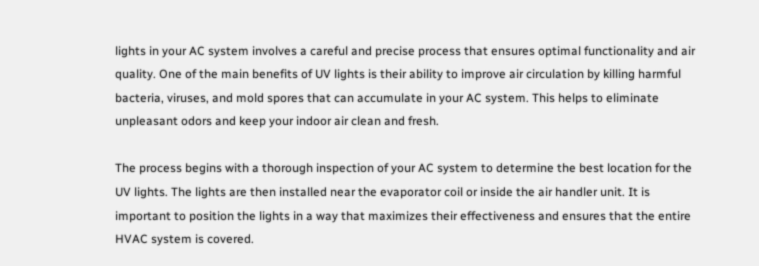lights in your AC system involves a careful and precise process that ensures optimal functionality and air quality. One of the main benefits of UV lights is their ability to improve air circulation by killing harmful bacteria, viruses, and mold spores that can accumulate in your AC system. This helps to eliminate unpleasant odors and keep your indoor air clean and fresh.

The process begins with a thorough inspection of your AC system to determine the best location for the UV lights. The lights are then installed near the evaporator coil or inside the air handler unit. It is important to position the lights in a way that maximizes their effectiveness and ensures that the entire HVAC system is covered.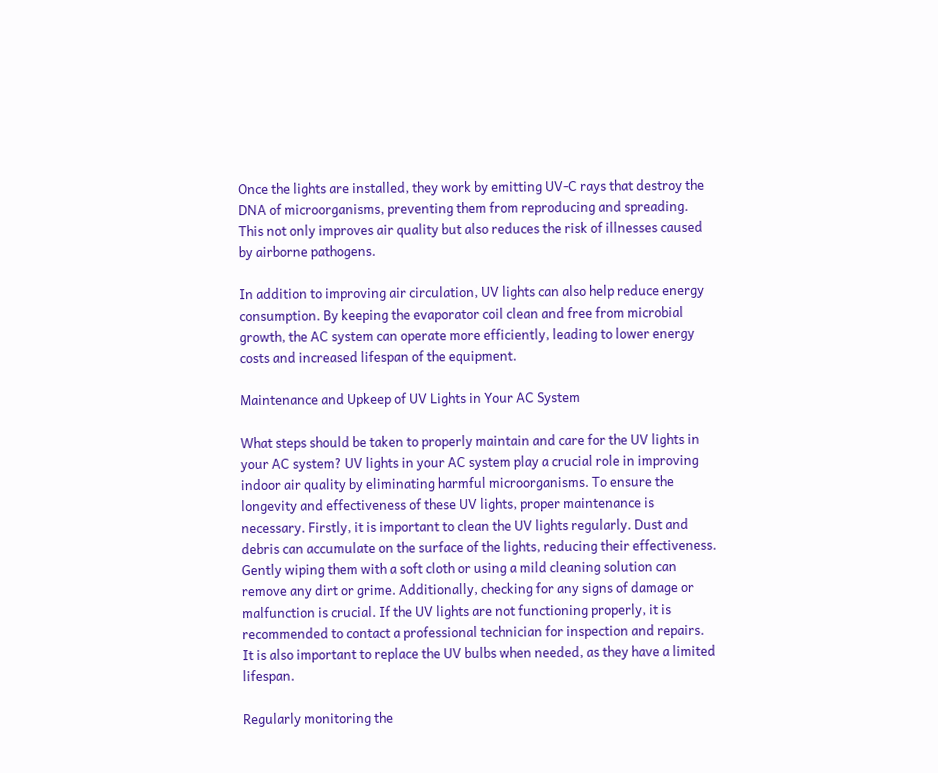Once the lights are installed, they work by emitting UV-C rays that destroy the DNA of microorganisms, preventing them from reproducing and spreading. This not only improves air quality but also reduces the risk of illnesses caused by airborne pathogens.

In addition to improving air circulation, UV lights can also help reduce energy consumption. By keeping the evaporator coil clean and free from microbial growth, the AC system can operate more efficiently, leading to lower energy costs and increased lifespan of the equipment.

Maintenance and Upkeep of UV Lights in Your AC System

What steps should be taken to properly maintain and care for the UV lights in your AC system? UV lights in your AC system play a crucial role in improving indoor air quality by eliminating harmful microorganisms. To ensure the longevity and effectiveness of these UV lights, proper maintenance is necessary. Firstly, it is important to clean the UV lights regularly. Dust and debris can accumulate on the surface of the lights, reducing their effectiveness. Gently wiping them with a soft cloth or using a mild cleaning solution can remove any dirt or grime. Additionally, checking for any signs of damage or malfunction is crucial. If the UV lights are not functioning properly, it is recommended to contact a professional technician for inspection and repairs. It is also important to replace the UV bulbs when needed, as they have a limited lifespan.

Regularly monitoring the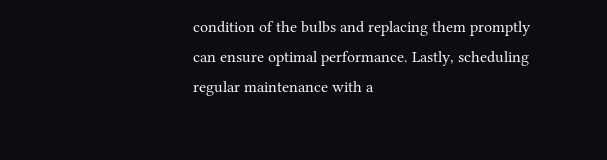condition of the bulbs and replacing them promptly can ensure optimal performance. Lastly, scheduling regular maintenance with a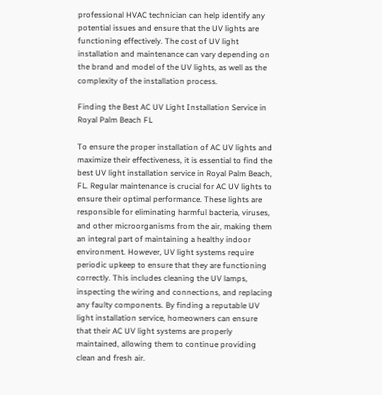professional HVAC technician can help identify any potential issues and ensure that the UV lights are functioning effectively. The cost of UV light installation and maintenance can vary depending on the brand and model of the UV lights, as well as the complexity of the installation process.

Finding the Best AC UV Light Installation Service in Royal Palm Beach FL

To ensure the proper installation of AC UV lights and maximize their effectiveness, it is essential to find the best UV light installation service in Royal Palm Beach, FL. Regular maintenance is crucial for AC UV lights to ensure their optimal performance. These lights are responsible for eliminating harmful bacteria, viruses, and other microorganisms from the air, making them an integral part of maintaining a healthy indoor environment. However, UV light systems require periodic upkeep to ensure that they are functioning correctly. This includes cleaning the UV lamps, inspecting the wiring and connections, and replacing any faulty components. By finding a reputable UV light installation service, homeowners can ensure that their AC UV light systems are properly maintained, allowing them to continue providing clean and fresh air.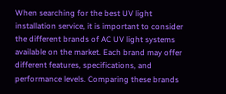When searching for the best UV light installation service, it is important to consider the different brands of AC UV light systems available on the market. Each brand may offer different features, specifications, and performance levels. Comparing these brands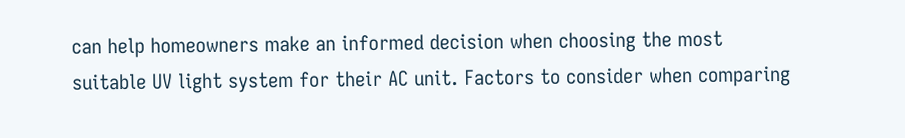can help homeowners make an informed decision when choosing the most suitable UV light system for their AC unit. Factors to consider when comparing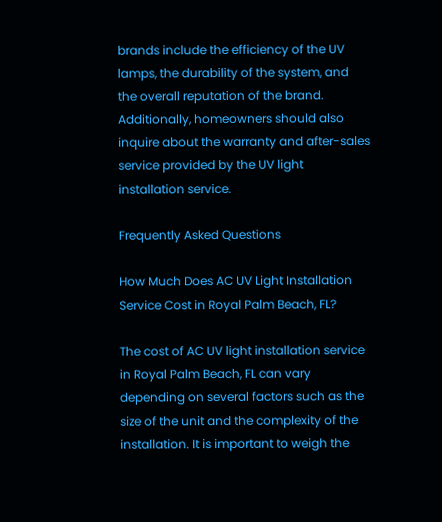brands include the efficiency of the UV lamps, the durability of the system, and the overall reputation of the brand. Additionally, homeowners should also inquire about the warranty and after-sales service provided by the UV light installation service.

Frequently Asked Questions

How Much Does AC UV Light Installation Service Cost in Royal Palm Beach, FL?

The cost of AC UV light installation service in Royal Palm Beach, FL can vary depending on several factors such as the size of the unit and the complexity of the installation. It is important to weigh the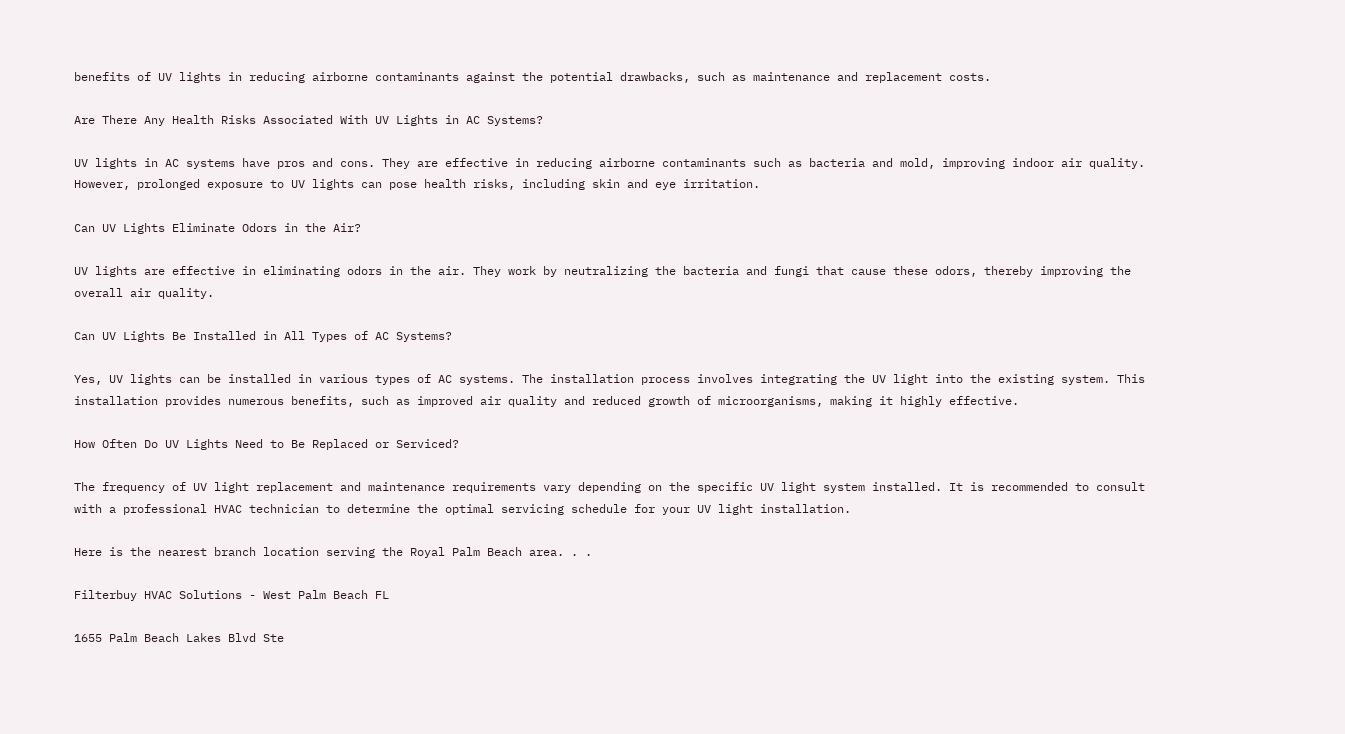benefits of UV lights in reducing airborne contaminants against the potential drawbacks, such as maintenance and replacement costs.

Are There Any Health Risks Associated With UV Lights in AC Systems?

UV lights in AC systems have pros and cons. They are effective in reducing airborne contaminants such as bacteria and mold, improving indoor air quality. However, prolonged exposure to UV lights can pose health risks, including skin and eye irritation.

Can UV Lights Eliminate Odors in the Air?

UV lights are effective in eliminating odors in the air. They work by neutralizing the bacteria and fungi that cause these odors, thereby improving the overall air quality.

Can UV Lights Be Installed in All Types of AC Systems?

Yes, UV lights can be installed in various types of AC systems. The installation process involves integrating the UV light into the existing system. This installation provides numerous benefits, such as improved air quality and reduced growth of microorganisms, making it highly effective.

How Often Do UV Lights Need to Be Replaced or Serviced?

The frequency of UV light replacement and maintenance requirements vary depending on the specific UV light system installed. It is recommended to consult with a professional HVAC technician to determine the optimal servicing schedule for your UV light installation.

Here is the nearest branch location serving the Royal Palm Beach area. . .

Filterbuy HVAC Solutions - West Palm Beach FL

1655 Palm Beach Lakes Blvd Ste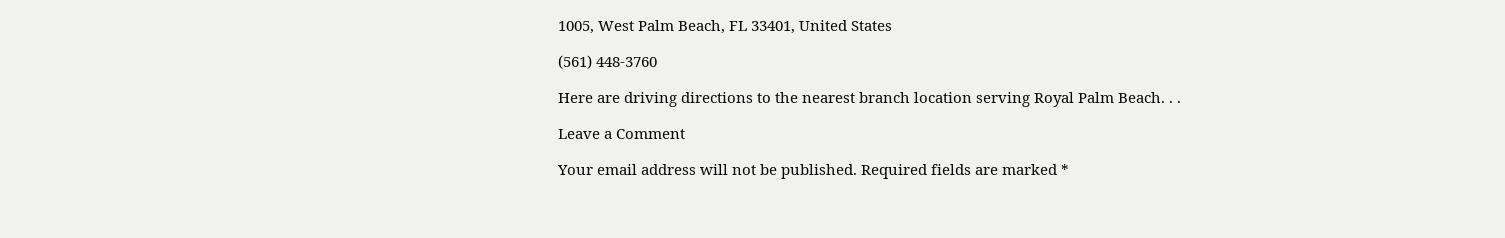1005, West Palm Beach, FL 33401, United States

(561) 448-3760

Here are driving directions to the nearest branch location serving Royal Palm Beach. . .

Leave a Comment

Your email address will not be published. Required fields are marked *